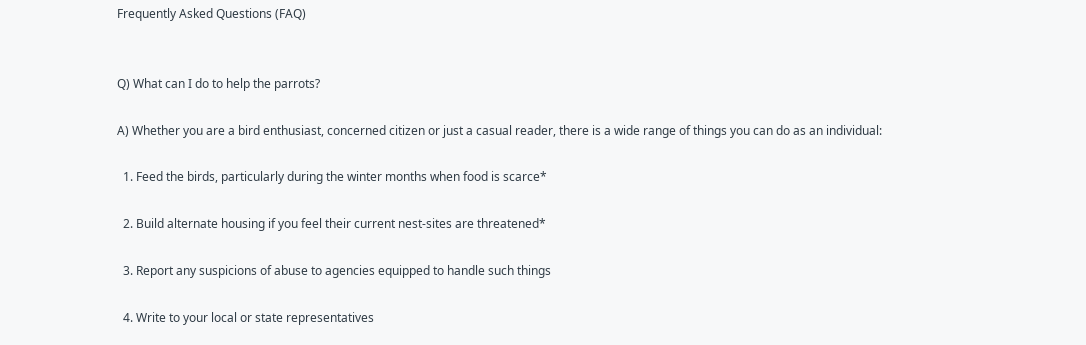Frequently Asked Questions (FAQ)


Q) What can I do to help the parrots?

A) Whether you are a bird enthusiast, concerned citizen or just a casual reader, there is a wide range of things you can do as an individual:

  1. Feed the birds, particularly during the winter months when food is scarce*

  2. Build alternate housing if you feel their current nest-sites are threatened*

  3. Report any suspicions of abuse to agencies equipped to handle such things

  4. Write to your local or state representatives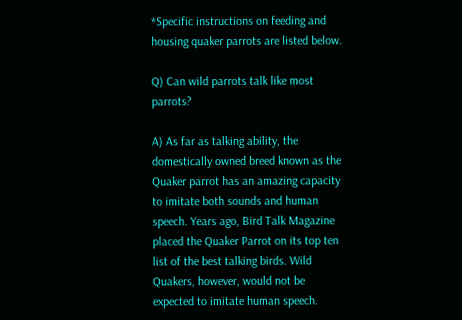*Specific instructions on feeding and housing quaker parrots are listed below.

Q) Can wild parrots talk like most parrots?

A) As far as talking ability, the domestically owned breed known as the Quaker parrot has an amazing capacity to imitate both sounds and human speech. Years ago, Bird Talk Magazine placed the Quaker Parrot on its top ten list of the best talking birds. Wild Quakers, however, would not be expected to imitate human speech.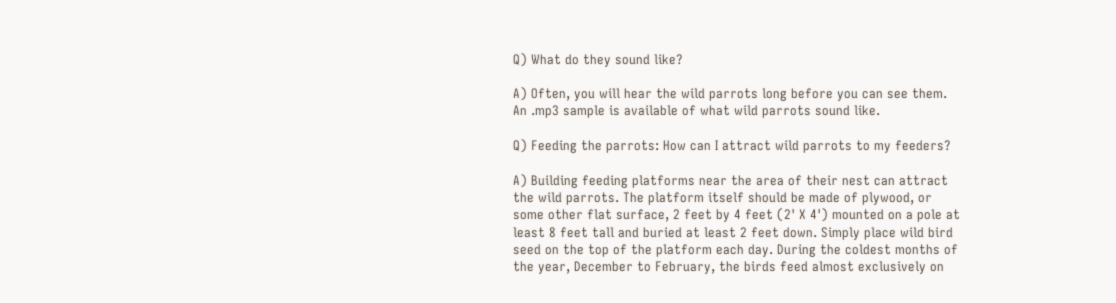Q) What do they sound like?

A) Often, you will hear the wild parrots long before you can see them. An .mp3 sample is available of what wild parrots sound like.

Q) Feeding the parrots: How can I attract wild parrots to my feeders?

A) Building feeding platforms near the area of their nest can attract the wild parrots. The platform itself should be made of plywood, or some other flat surface, 2 feet by 4 feet (2' X 4') mounted on a pole at least 8 feet tall and buried at least 2 feet down. Simply place wild bird seed on the top of the platform each day. During the coldest months of the year, December to February, the birds feed almost exclusively on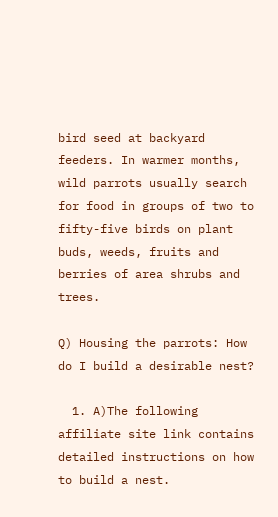bird seed at backyard feeders. In warmer months, wild parrots usually search for food in groups of two to fifty-five birds on plant buds, weeds, fruits and berries of area shrubs and trees.

Q) Housing the parrots: How do I build a desirable nest?

  1. A)The following affiliate site link contains detailed instructions on how to build a nest.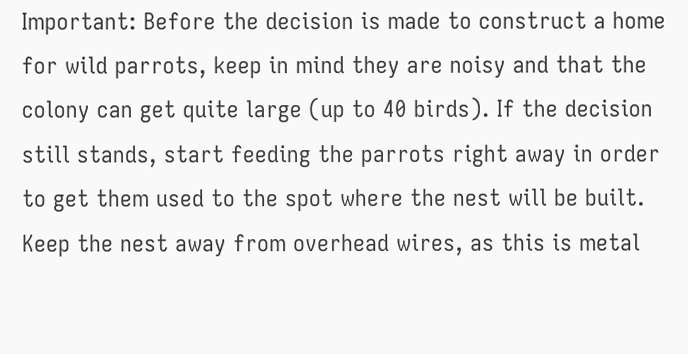Important: Before the decision is made to construct a home for wild parrots, keep in mind they are noisy and that the colony can get quite large (up to 40 birds). If the decision still stands, start feeding the parrots right away in order to get them used to the spot where the nest will be built. Keep the nest away from overhead wires, as this is metal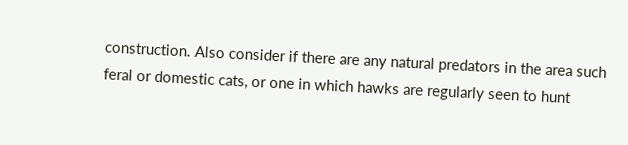construction. Also consider if there are any natural predators in the area such feral or domestic cats, or one in which hawks are regularly seen to hunt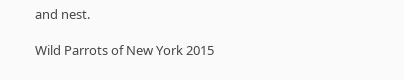and nest.

Wild Parrots of New York 2015